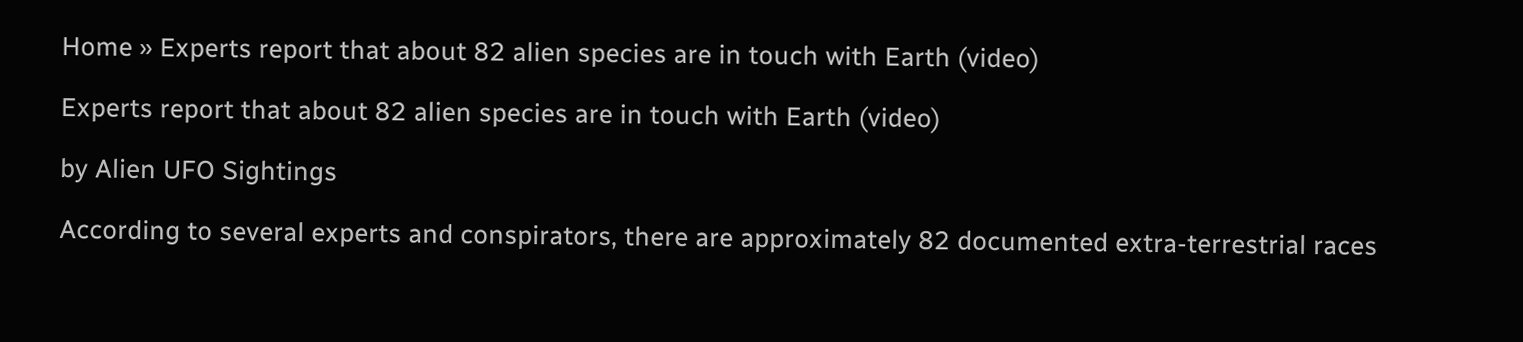Home » Experts report that about 82 alien species are in touch with Earth (video)

Experts report that about 82 alien species are in touch with Earth (video)

by Alien UFO Sightings

According to several experts and conspirators, there are approximately 82 documented extra-terrestrial races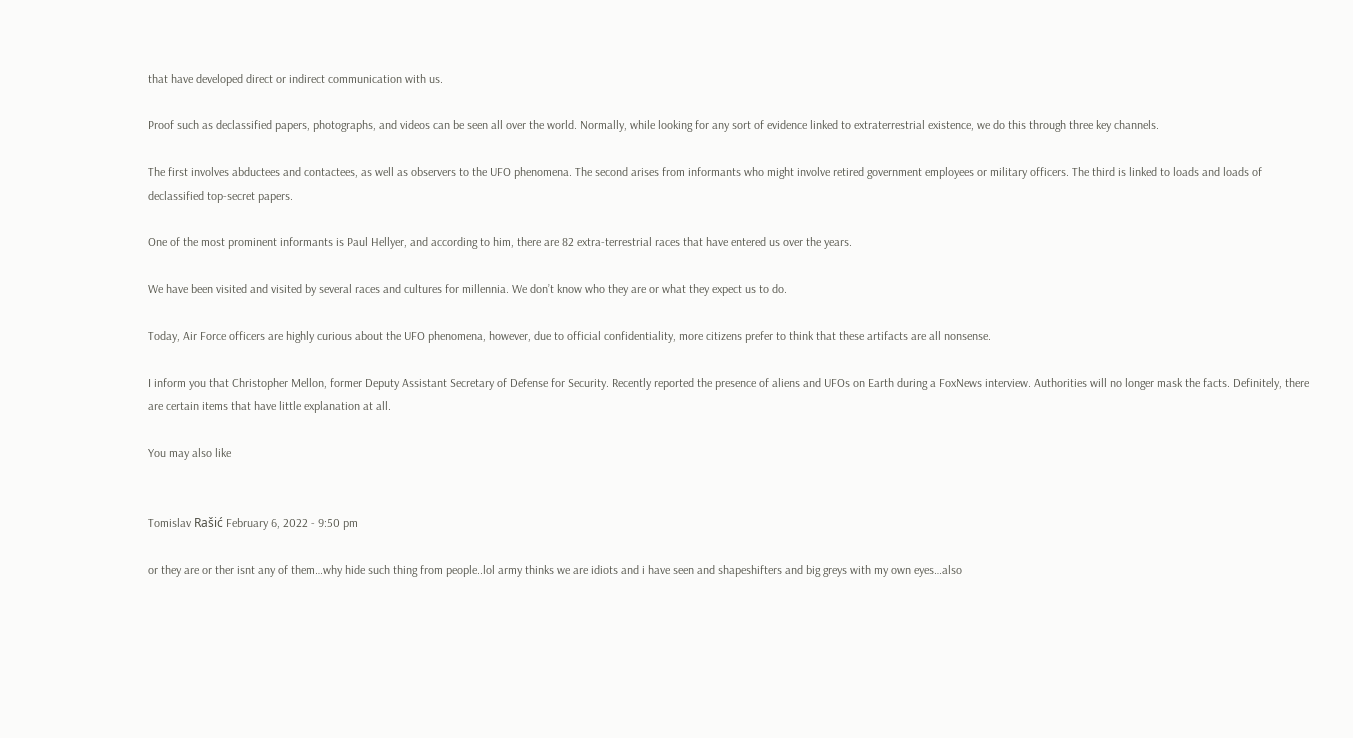that have developed direct or indirect communication with us.

Proof such as declassified papers, photographs, and videos can be seen all over the world. Normally, while looking for any sort of evidence linked to extraterrestrial existence, we do this through three key channels.

The first involves abductees and contactees, as well as observers to the UFO phenomena. The second arises from informants who might involve retired government employees or military officers. The third is linked to loads and loads of declassified top-secret papers.

One of the most prominent informants is Paul Hellyer, and according to him, there are 82 extra-terrestrial races that have entered us over the years.

We have been visited and visited by several races and cultures for millennia. We don’t know who they are or what they expect us to do.

Today, Air Force officers are highly curious about the UFO phenomena, however, due to official confidentiality, more citizens prefer to think that these artifacts are all nonsense.

I inform you that Christopher Mellon, former Deputy Assistant Secretary of Defense for Security. Recently reported the presence of aliens and UFOs on Earth during a FoxNews interview. Authorities will no longer mask the facts. Definitely, there are certain items that have little explanation at all.

You may also like


Tomislav Rašić February 6, 2022 - 9:50 pm

or they are or ther isnt any of them…why hide such thing from people..lol army thinks we are idiots and i have seen and shapeshifters and big greys with my own eyes…also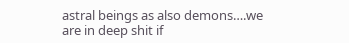astral beings as also demons….we are in deep shit if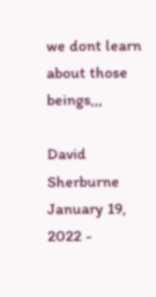we dont learn about those beings,,,

David Sherburne January 19, 2022 -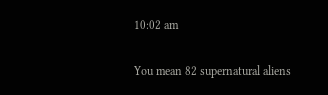10:02 am

You mean 82 supernatural aliens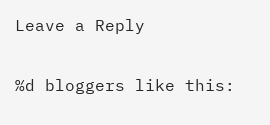Leave a Reply

%d bloggers like this: